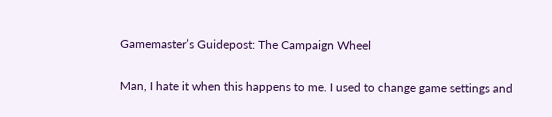Gamemaster’s Guidepost: The Campaign Wheel

Man, I hate it when this happens to me. I used to change game settings and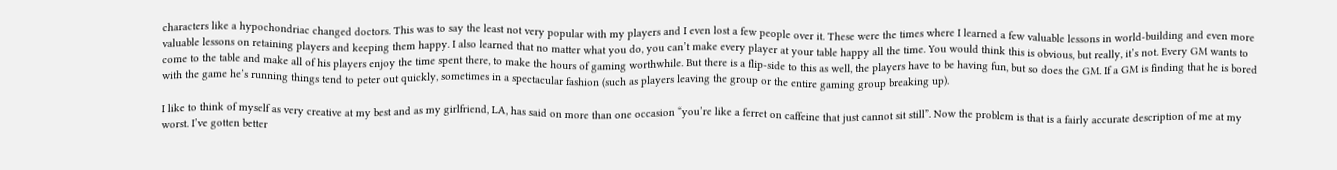characters like a hypochondriac changed doctors. This was to say the least not very popular with my players and I even lost a few people over it. These were the times where I learned a few valuable lessons in world-building and even more valuable lessons on retaining players and keeping them happy. I also learned that no matter what you do, you can’t make every player at your table happy all the time. You would think this is obvious, but really, it’s not. Every GM wants to come to the table and make all of his players enjoy the time spent there, to make the hours of gaming worthwhile. But there is a flip-side to this as well, the players have to be having fun, but so does the GM. If a GM is finding that he is bored with the game he’s running things tend to peter out quickly, sometimes in a spectacular fashion (such as players leaving the group or the entire gaming group breaking up).

I like to think of myself as very creative at my best and as my girlfriend, LA, has said on more than one occasion “you’re like a ferret on caffeine that just cannot sit still”. Now the problem is that is a fairly accurate description of me at my worst. I’ve gotten better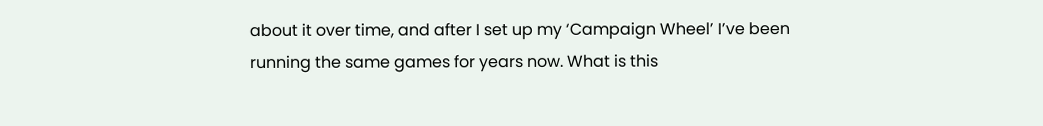about it over time, and after I set up my ‘Campaign Wheel’ I’ve been running the same games for years now. What is this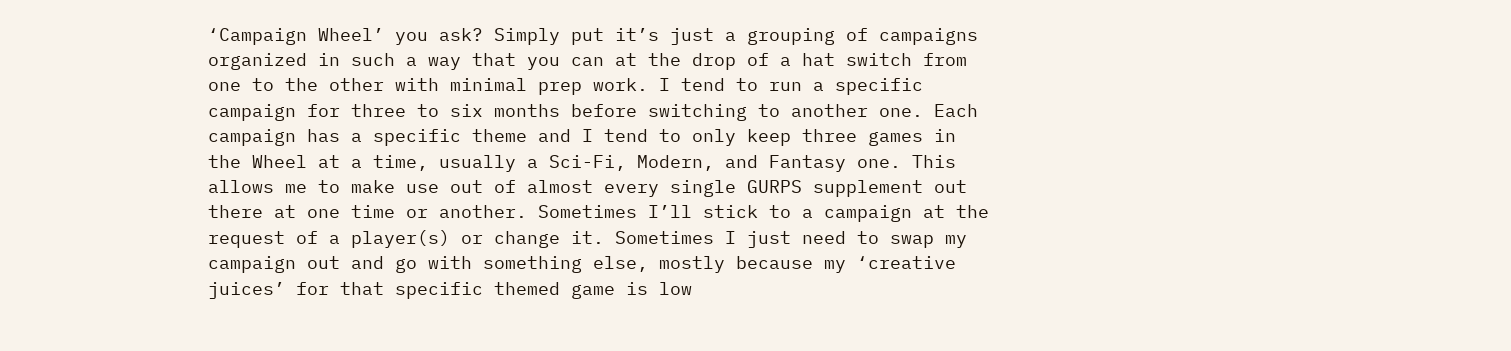‘Campaign Wheel’ you ask? Simply put it’s just a grouping of campaigns organized in such a way that you can at the drop of a hat switch from one to the other with minimal prep work. I tend to run a specific campaign for three to six months before switching to another one. Each campaign has a specific theme and I tend to only keep three games in the Wheel at a time, usually a Sci-Fi, Modern, and Fantasy one. This allows me to make use out of almost every single GURPS supplement out there at one time or another. Sometimes I’ll stick to a campaign at the request of a player(s) or change it. Sometimes I just need to swap my campaign out and go with something else, mostly because my ‘creative juices’ for that specific themed game is low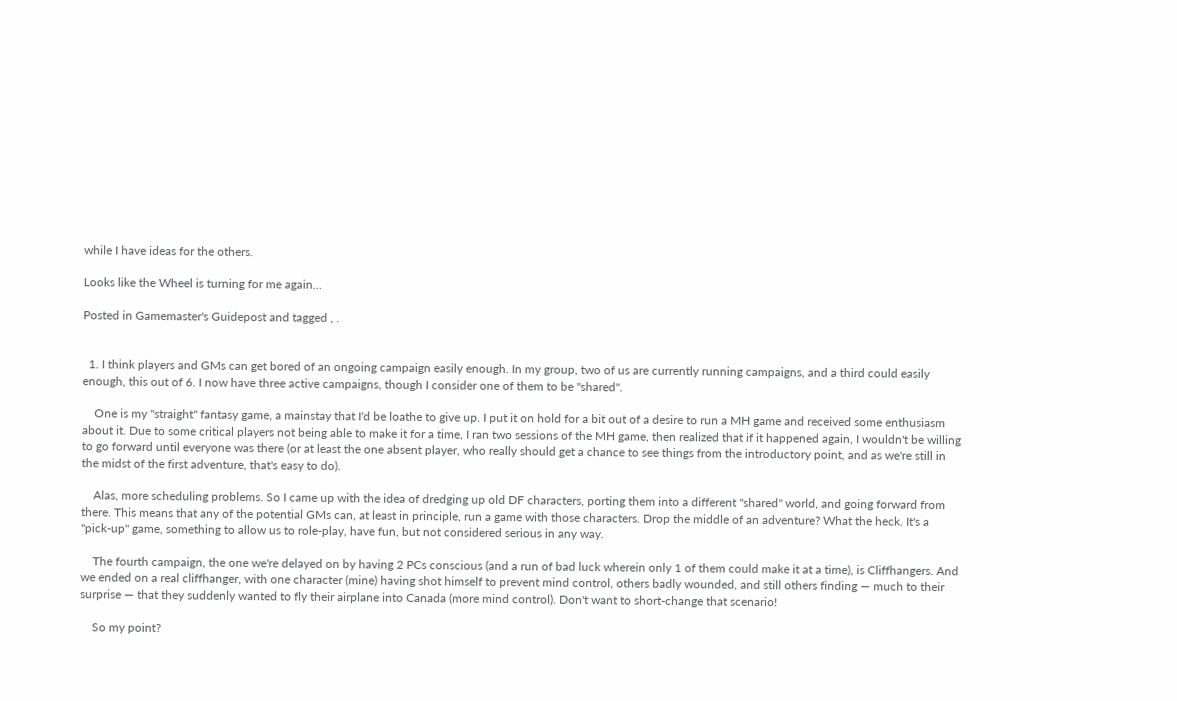while I have ideas for the others.

Looks like the Wheel is turning for me again…

Posted in Gamemaster's Guidepost and tagged , .


  1. I think players and GMs can get bored of an ongoing campaign easily enough. In my group, two of us are currently running campaigns, and a third could easily enough, this out of 6. I now have three active campaigns, though I consider one of them to be "shared".

    One is my "straight" fantasy game, a mainstay that I'd be loathe to give up. I put it on hold for a bit out of a desire to run a MH game and received some enthusiasm about it. Due to some critical players not being able to make it for a time, I ran two sessions of the MH game, then realized that if it happened again, I wouldn't be willing to go forward until everyone was there (or at least the one absent player, who really should get a chance to see things from the introductory point, and as we're still in the midst of the first adventure, that's easy to do).

    Alas, more scheduling problems. So I came up with the idea of dredging up old DF characters, porting them into a different "shared" world, and going forward from there. This means that any of the potential GMs can, at least in principle, run a game with those characters. Drop the middle of an adventure? What the heck. It's a "pick-up" game, something to allow us to role-play, have fun, but not considered serious in any way.

    The fourth campaign, the one we're delayed on by having 2 PCs conscious (and a run of bad luck wherein only 1 of them could make it at a time), is Cliffhangers. And we ended on a real cliffhanger, with one character (mine) having shot himself to prevent mind control, others badly wounded, and still others finding — much to their surprise — that they suddenly wanted to fly their airplane into Canada (more mind control). Don't want to short-change that scenario!

    So my point?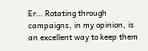Er… Rotating through campaigns, in my opinion, is an excellent way to keep them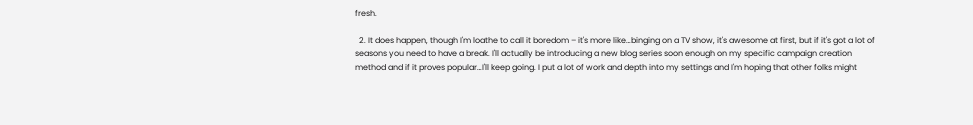fresh.

  2. It does happen, though I'm loathe to call it boredom – it's more like…binging on a TV show, it's awesome at first, but if it's got a lot of seasons you need to have a break. I'll actually be introducing a new blog series soon enough on my specific campaign creation method and if it proves popular…I'll keep going. I put a lot of work and depth into my settings and I'm hoping that other folks might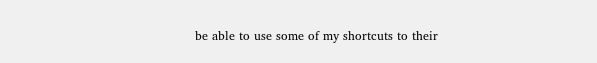be able to use some of my shortcuts to their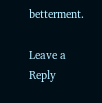betterment.

Leave a Reply